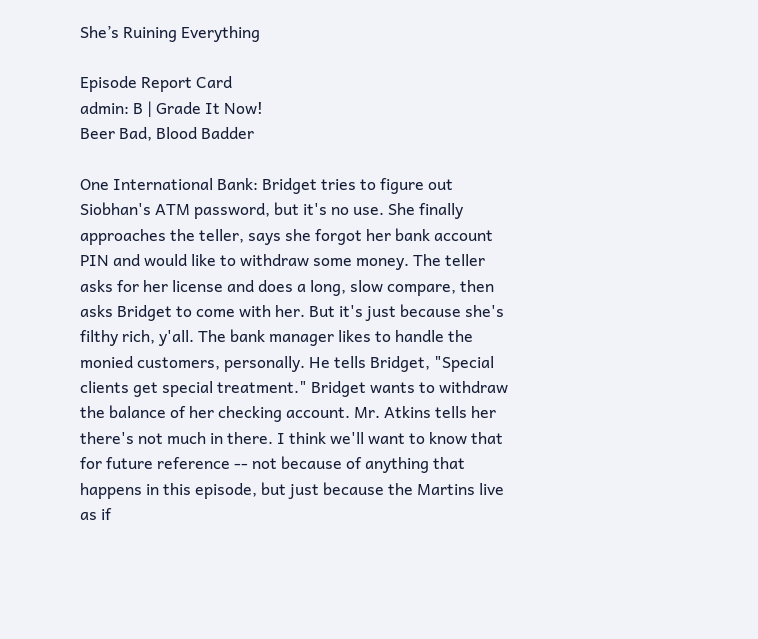She’s Ruining Everything

Episode Report Card
admin: B | Grade It Now!
Beer Bad, Blood Badder

One International Bank: Bridget tries to figure out Siobhan's ATM password, but it's no use. She finally approaches the teller, says she forgot her bank account PIN and would like to withdraw some money. The teller asks for her license and does a long, slow compare, then asks Bridget to come with her. But it's just because she's filthy rich, y'all. The bank manager likes to handle the monied customers, personally. He tells Bridget, "Special clients get special treatment." Bridget wants to withdraw the balance of her checking account. Mr. Atkins tells her there's not much in there. I think we'll want to know that for future reference -- not because of anything that happens in this episode, but just because the Martins live as if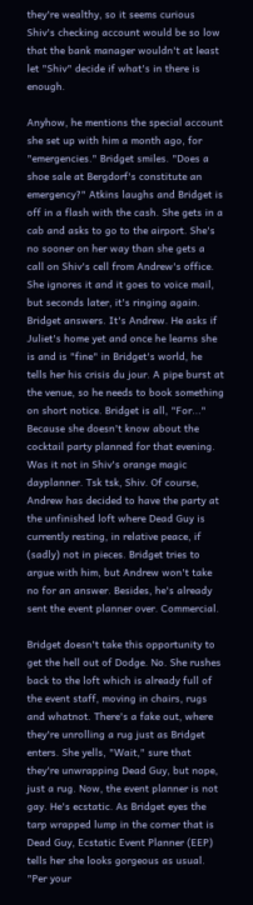they're wealthy, so it seems curious Shiv's checking account would be so low that the bank manager wouldn't at least let "Shiv" decide if what's in there is enough.

Anyhow, he mentions the special account she set up with him a month ago, for "emergencies." Bridget smiles. "Does a shoe sale at Bergdorf's constitute an emergency?" Atkins laughs and Bridget is off in a flash with the cash. She gets in a cab and asks to go to the airport. She's no sooner on her way than she gets a call on Shiv's cell from Andrew's office. She ignores it and it goes to voice mail, but seconds later, it's ringing again. Bridget answers. It's Andrew. He asks if Juliet's home yet and once he learns she is and is "fine" in Bridget's world, he tells her his crisis du jour. A pipe burst at the venue, so he needs to book something on short notice. Bridget is all, "For..." Because she doesn't know about the cocktail party planned for that evening. Was it not in Shiv's orange magic dayplanner. Tsk tsk, Shiv. Of course, Andrew has decided to have the party at the unfinished loft where Dead Guy is currently resting, in relative peace, if (sadly) not in pieces. Bridget tries to argue with him, but Andrew won't take no for an answer. Besides, he's already sent the event planner over. Commercial.

Bridget doesn't take this opportunity to get the hell out of Dodge. No. She rushes back to the loft which is already full of the event staff, moving in chairs, rugs and whatnot. There's a fake out, where they're unrolling a rug just as Bridget enters. She yells, "Wait," sure that they're unwrapping Dead Guy, but nope, just a rug. Now, the event planner is not gay. He's ecstatic. As Bridget eyes the tarp wrapped lump in the corner that is Dead Guy, Ecstatic Event Planner (EEP) tells her she looks gorgeous as usual. "Per your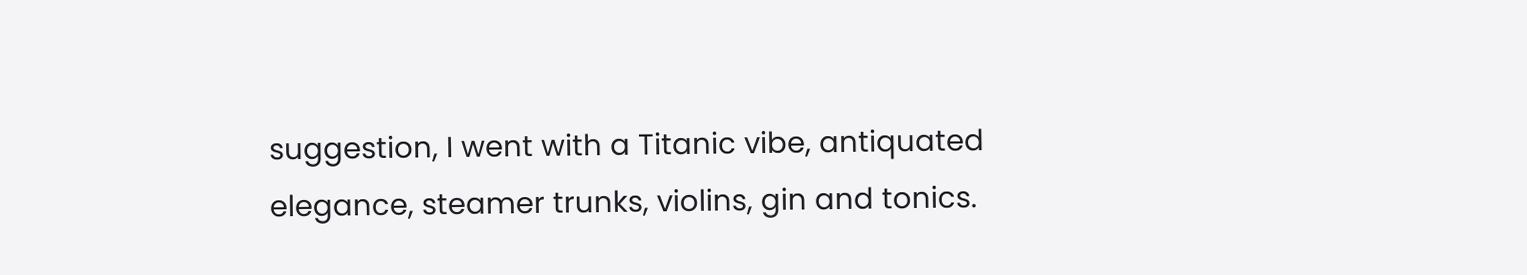suggestion, I went with a Titanic vibe, antiquated elegance, steamer trunks, violins, gin and tonics.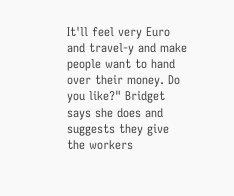It'll feel very Euro and travel-y and make people want to hand over their money. Do you like?" Bridget says she does and suggests they give the workers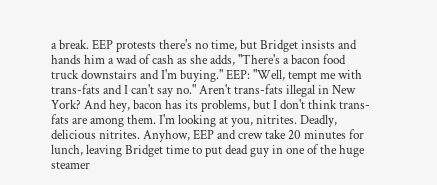a break. EEP protests there's no time, but Bridget insists and hands him a wad of cash as she adds, "There's a bacon food truck downstairs and I'm buying." EEP: "Well, tempt me with trans-fats and I can't say no." Aren't trans-fats illegal in New York? And hey, bacon has its problems, but I don't think trans-fats are among them. I'm looking at you, nitrites. Deadly, delicious nitrites. Anyhow, EEP and crew take 20 minutes for lunch, leaving Bridget time to put dead guy in one of the huge steamer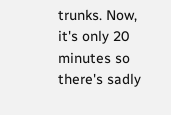trunks. Now, it's only 20 minutes so there's sadly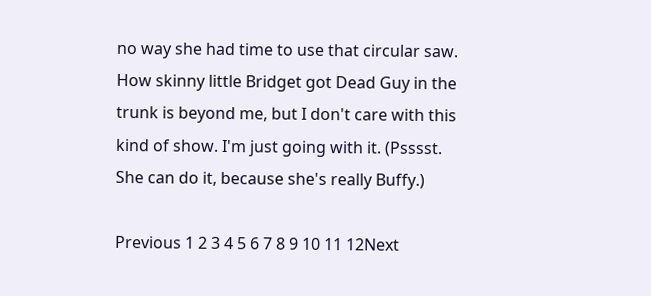no way she had time to use that circular saw. How skinny little Bridget got Dead Guy in the trunk is beyond me, but I don't care with this kind of show. I'm just going with it. (Psssst. She can do it, because she's really Buffy.)

Previous 1 2 3 4 5 6 7 8 9 10 11 12Next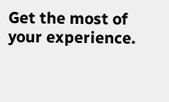Get the most of your experience.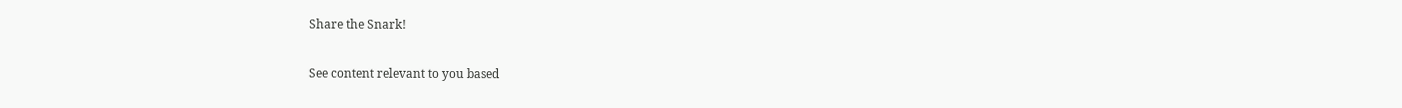Share the Snark!

See content relevant to you based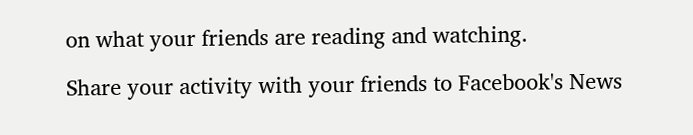on what your friends are reading and watching.

Share your activity with your friends to Facebook's News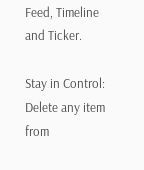Feed, Timeline and Ticker.

Stay in Control: Delete any item from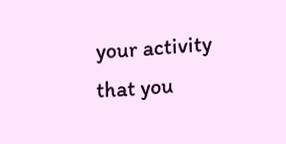your activity that you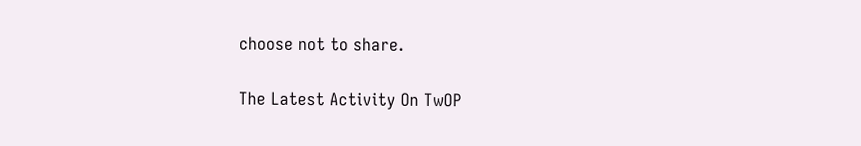choose not to share.

The Latest Activity On TwOP